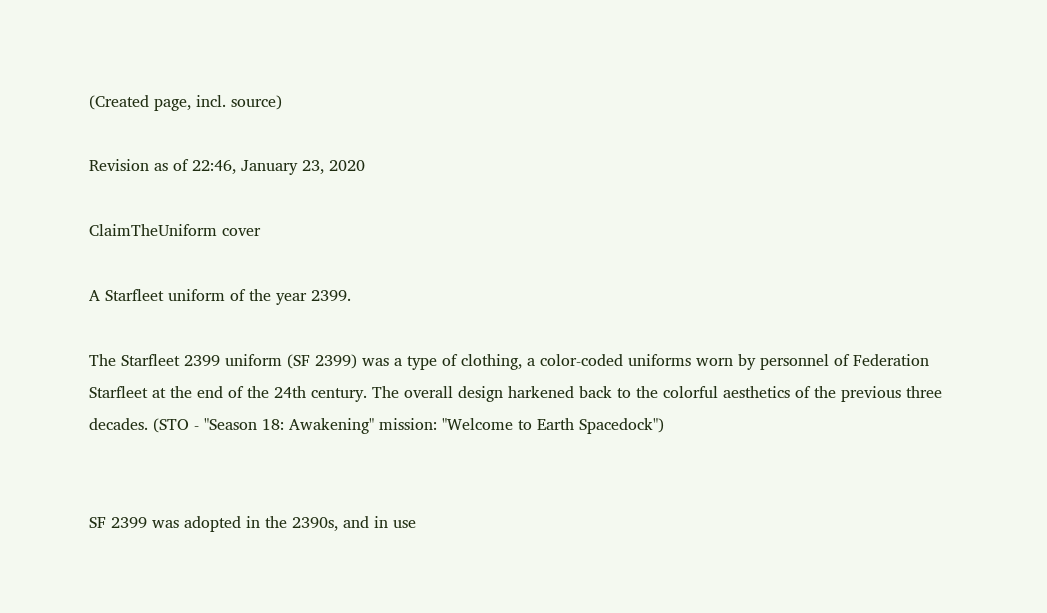(Created page, incl. source)

Revision as of 22:46, January 23, 2020

ClaimTheUniform cover

A Starfleet uniform of the year 2399.

The Starfleet 2399 uniform (SF 2399) was a type of clothing, a color-coded uniforms worn by personnel of Federation Starfleet at the end of the 24th century. The overall design harkened back to the colorful aesthetics of the previous three decades. (STO - "Season 18: Awakening" mission: "Welcome to Earth Spacedock")


SF 2399 was adopted in the 2390s, and in use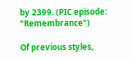by 2399. (PIC episode: "Remembrance")

Of previous styles,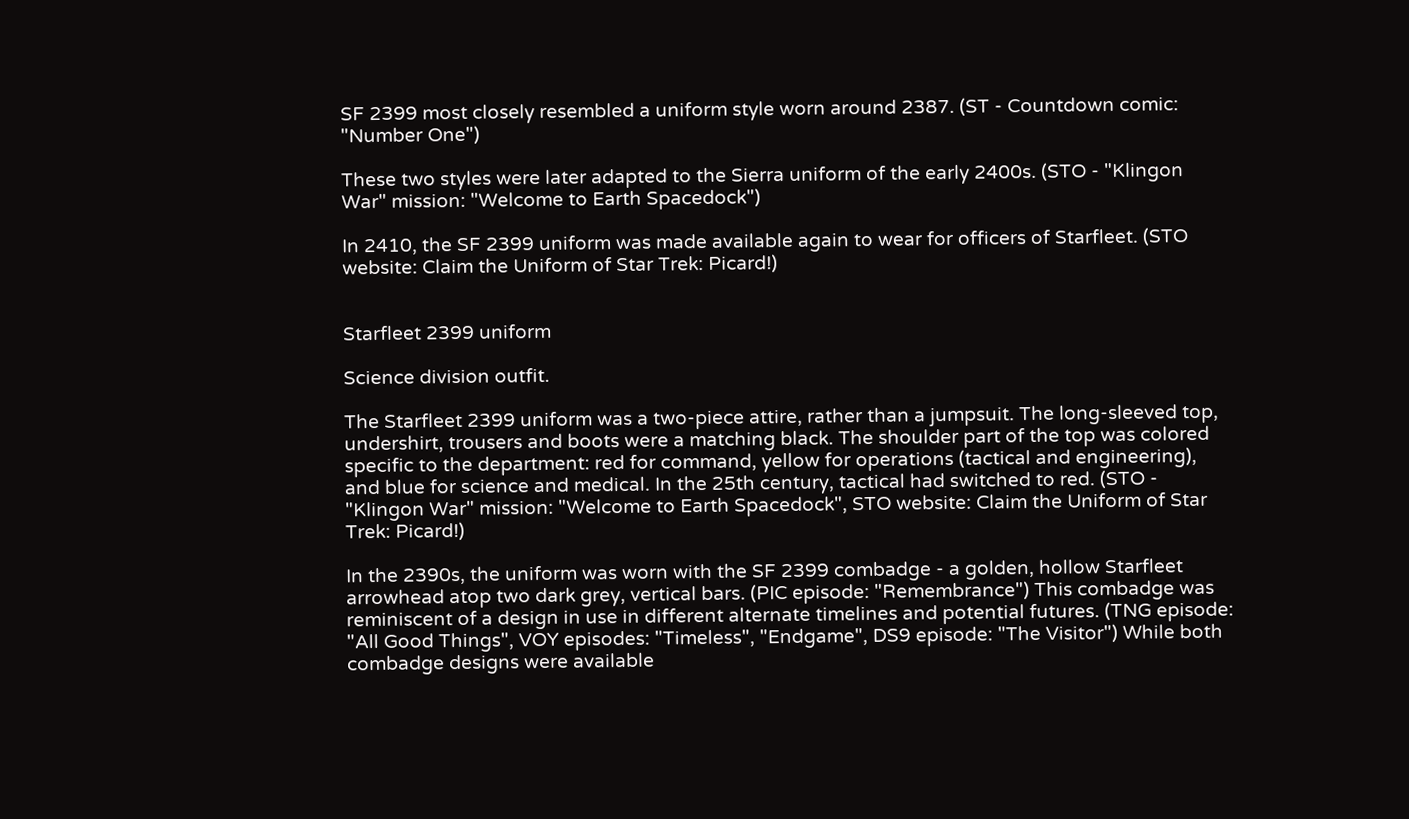SF 2399 most closely resembled a uniform style worn around 2387. (ST - Countdown comic: "Number One")

These two styles were later adapted to the Sierra uniform of the early 2400s. (STO - "Klingon War" mission: "Welcome to Earth Spacedock")

In 2410, the SF 2399 uniform was made available again to wear for officers of Starfleet. (STO website: Claim the Uniform of Star Trek: Picard!)


Starfleet 2399 uniform

Science division outfit.

The Starfleet 2399 uniform was a two-piece attire, rather than a jumpsuit. The long-sleeved top, undershirt, trousers and boots were a matching black. The shoulder part of the top was colored specific to the department: red for command, yellow for operations (tactical and engineering), and blue for science and medical. In the 25th century, tactical had switched to red. (STO - "Klingon War" mission: "Welcome to Earth Spacedock", STO website: Claim the Uniform of Star Trek: Picard!)

In the 2390s, the uniform was worn with the SF 2399 combadge - a golden, hollow Starfleet arrowhead atop two dark grey, vertical bars. (PIC episode: "Remembrance") This combadge was reminiscent of a design in use in different alternate timelines and potential futures. (TNG episode: "All Good Things", VOY episodes: "Timeless", "Endgame", DS9 episode: "The Visitor") While both combadge designs were available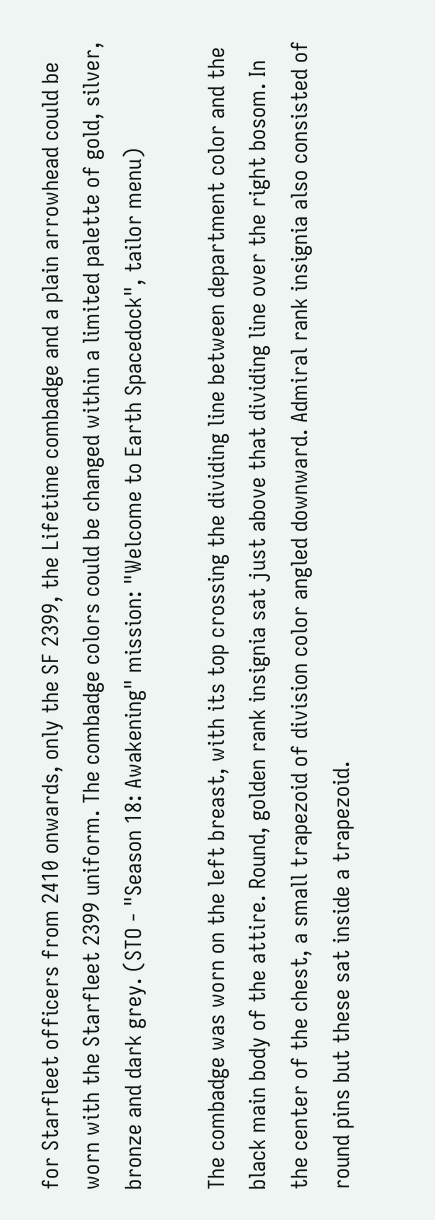for Starfleet officers from 2410 onwards, only the SF 2399, the Lifetime combadge and a plain arrowhead could be worn with the Starfleet 2399 uniform. The combadge colors could be changed within a limited palette of gold, silver, bronze and dark grey. (STO - "Season 18: Awakening" mission: "Welcome to Earth Spacedock", tailor menu)

The combadge was worn on the left breast, with its top crossing the dividing line between department color and the black main body of the attire. Round, golden rank insignia sat just above that dividing line over the right bosom. In the center of the chest, a small trapezoid of division color angled downward. Admiral rank insignia also consisted of round pins but these sat inside a trapezoid.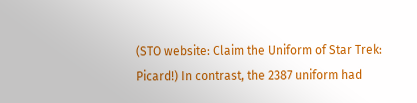(STO website: Claim the Uniform of Star Trek: Picard!) In contrast, the 2387 uniform had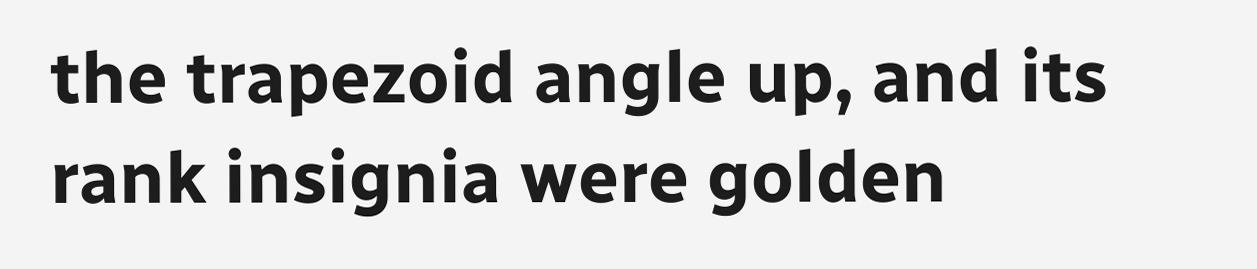the trapezoid angle up, and its rank insignia were golden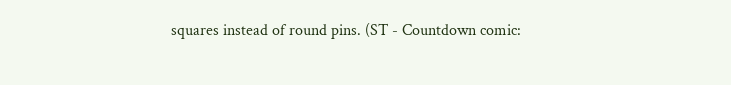squares instead of round pins. (ST - Countdown comic: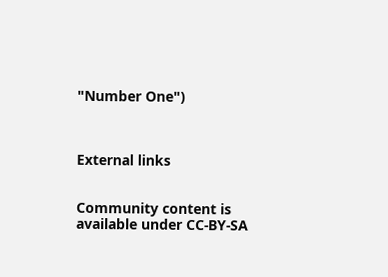"Number One")



External links


Community content is available under CC-BY-SA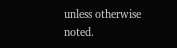unless otherwise noted.